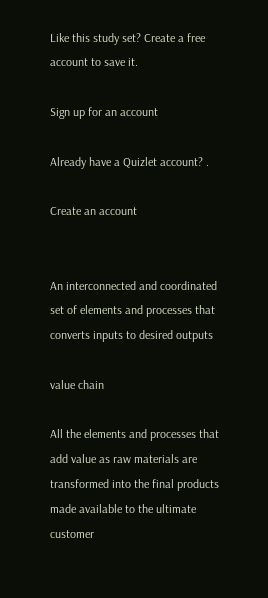Like this study set? Create a free account to save it.

Sign up for an account

Already have a Quizlet account? .

Create an account


An interconnected and coordinated set of elements and processes that converts inputs to desired outputs

value chain

All the elements and processes that add value as raw materials are transformed into the final products made available to the ultimate customer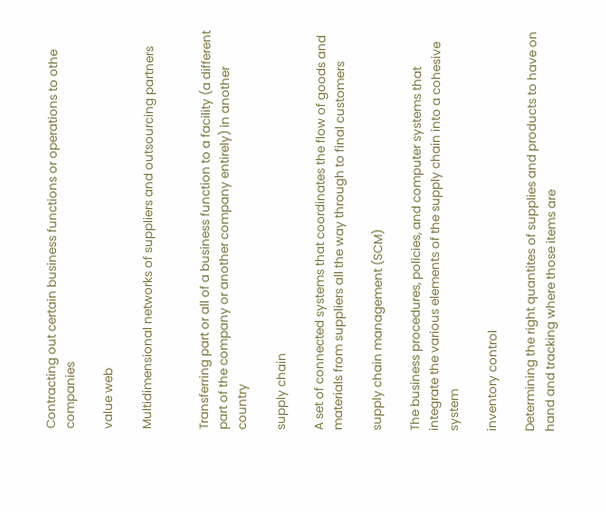Contracting out certain business functions or operations to othe companies

value web

Multidimensional networks of suppliers and outsourcing partners


Transferring part or all of a business function to a facility (a different part of the company or another company entirely) in another country

supply chain

A set of connected systems that coordinates the flow of goods and materials from suppliers all the way through to final customers

supply chain management (SCM)

The business procedures, policies, and computer systems that integrate the various elements of the supply chain into a cohesive system

inventory control

Determining the right quantites of supplies and products to have on hand and tracking where those items are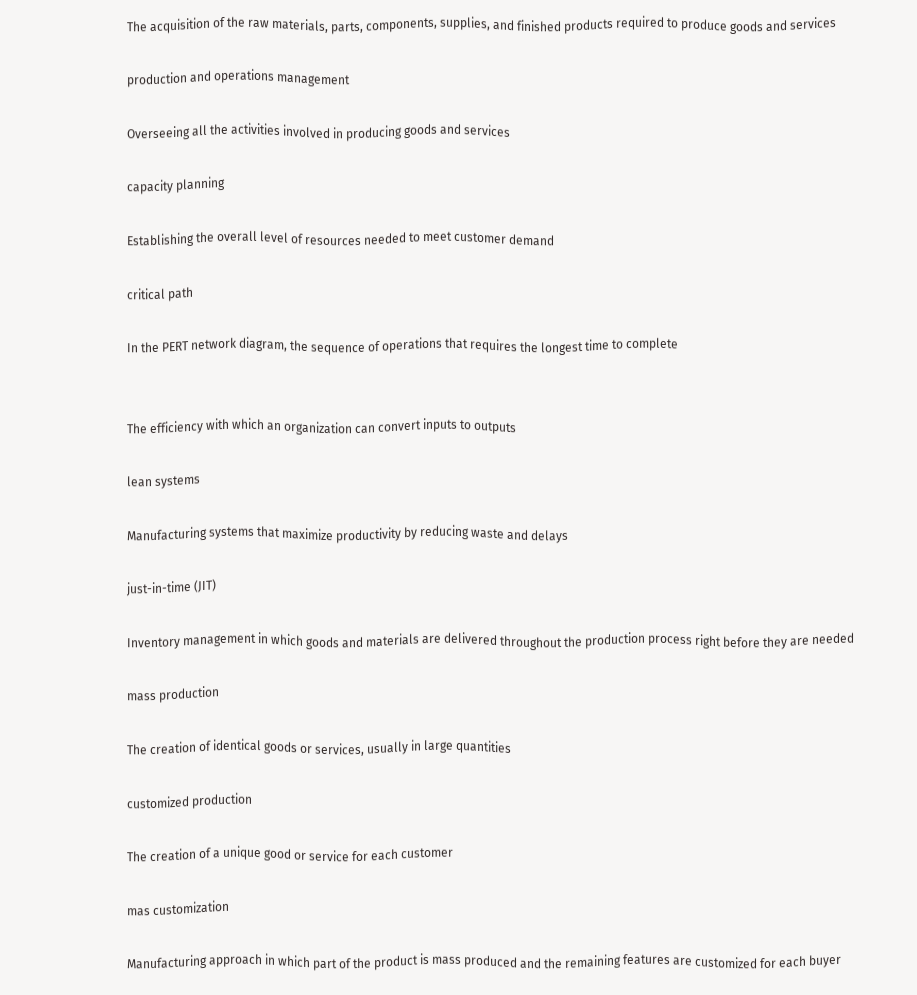The acquisition of the raw materials, parts, components, supplies, and finished products required to produce goods and services

production and operations management

Overseeing all the activities involved in producing goods and services

capacity planning

Establishing the overall level of resources needed to meet customer demand

critical path

In the PERT network diagram, the sequence of operations that requires the longest time to complete


The efficiency with which an organization can convert inputs to outputs

lean systems

Manufacturing systems that maximize productivity by reducing waste and delays

just-in-time (JIT)

Inventory management in which goods and materials are delivered throughout the production process right before they are needed

mass production

The creation of identical goods or services, usually in large quantities

customized production

The creation of a unique good or service for each customer

mas customization

Manufacturing approach in which part of the product is mass produced and the remaining features are customized for each buyer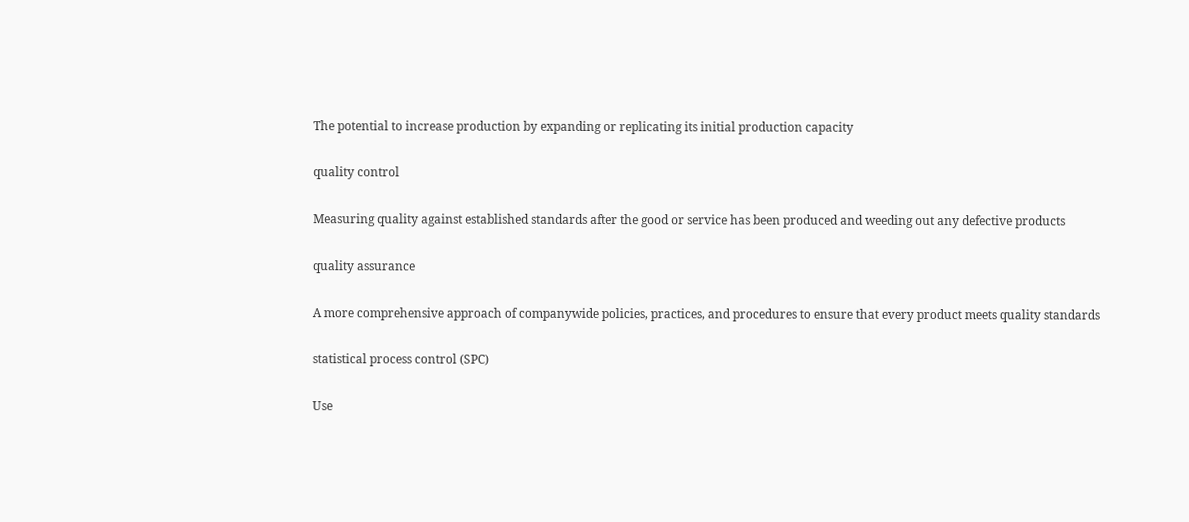The potential to increase production by expanding or replicating its initial production capacity

quality control

Measuring quality against established standards after the good or service has been produced and weeding out any defective products

quality assurance

A more comprehensive approach of companywide policies, practices, and procedures to ensure that every product meets quality standards

statistical process control (SPC)

Use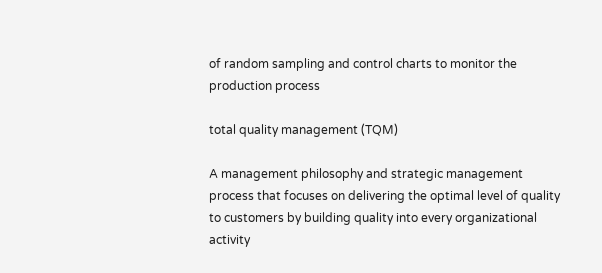of random sampling and control charts to monitor the production process

total quality management (TQM)

A management philosophy and strategic management process that focuses on delivering the optimal level of quality to customers by building quality into every organizational activity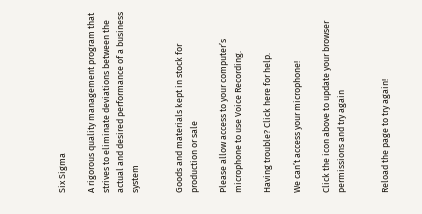Six Sigma

A rigorous quality management program that strives to eliminate deviations between the actual and desired performance of a business system


Goods and materials kept in stock for production or sale

Please allow access to your computer’s microphone to use Voice Recording.

Having trouble? Click here for help.

We can’t access your microphone!

Click the icon above to update your browser permissions and try again


Reload the page to try again!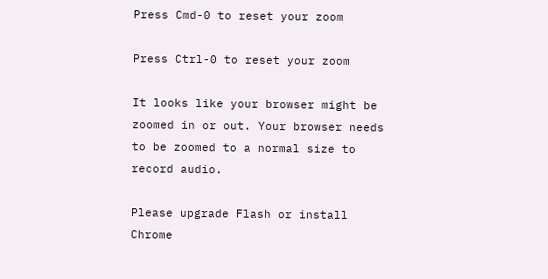Press Cmd-0 to reset your zoom

Press Ctrl-0 to reset your zoom

It looks like your browser might be zoomed in or out. Your browser needs to be zoomed to a normal size to record audio.

Please upgrade Flash or install Chrome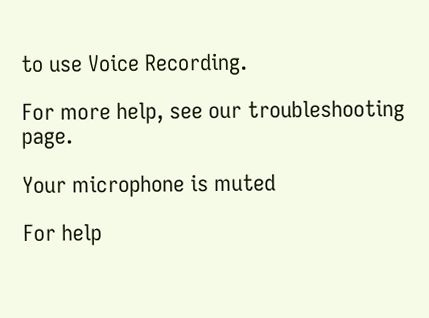to use Voice Recording.

For more help, see our troubleshooting page.

Your microphone is muted

For help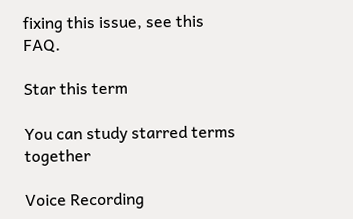fixing this issue, see this FAQ.

Star this term

You can study starred terms together

Voice Recording